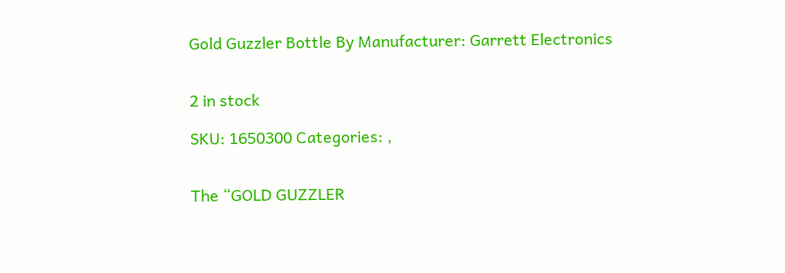Gold Guzzler Bottle By Manufacturer: Garrett Electronics


2 in stock

SKU: 1650300 Categories: ,


The “GOLD GUZZLER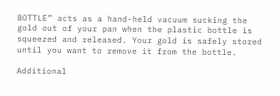BOTTLE” acts as a hand-held vacuum sucking the gold out of your pan when the plastic bottle is squeezed and released. Your gold is safely stored until you want to remove it from the bottle.

Additional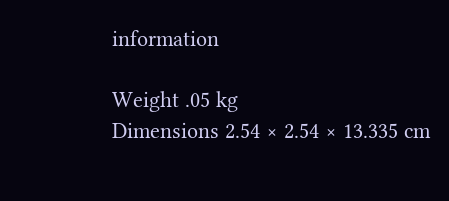information

Weight .05 kg
Dimensions 2.54 × 2.54 × 13.335 cm